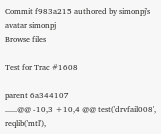Commit f983a215 authored by simonpj's avatar simonpj
Browse files

Test for Trac #1608

parent 6a344107
......@@ -10,3 +10,4 @@ test('drvfail008', reqlib('mtl'),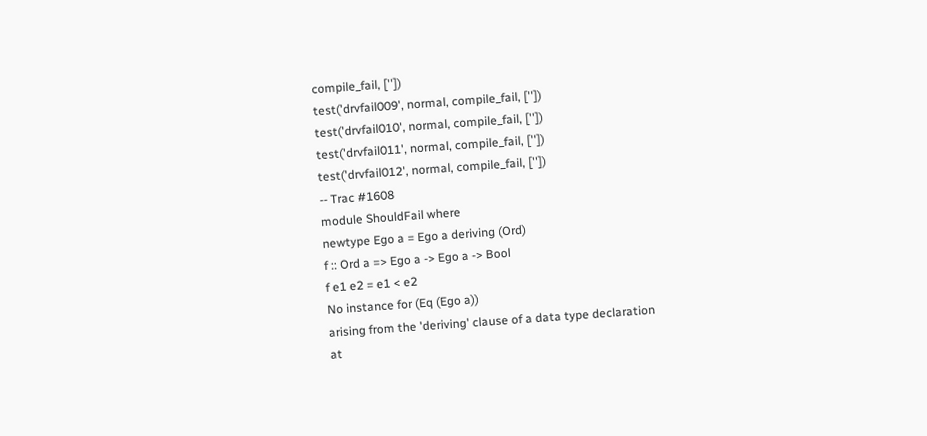compile_fail, [''])
test('drvfail009', normal, compile_fail, [''])
test('drvfail010', normal, compile_fail, [''])
test('drvfail011', normal, compile_fail, [''])
test('drvfail012', normal, compile_fail, [''])
-- Trac #1608
module ShouldFail where
newtype Ego a = Ego a deriving (Ord)
f :: Ord a => Ego a -> Ego a -> Bool
f e1 e2 = e1 < e2
No instance for (Eq (Ego a))
arising from the 'deriving' clause of a data type declaration
at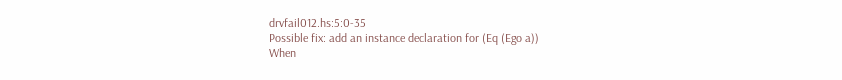drvfail012.hs:5:0-35
Possible fix: add an instance declaration for (Eq (Ego a))
When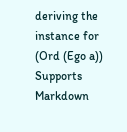deriving the instance for (Ord (Ego a))
Supports Markdown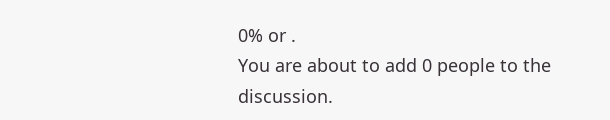0% or .
You are about to add 0 people to the discussion.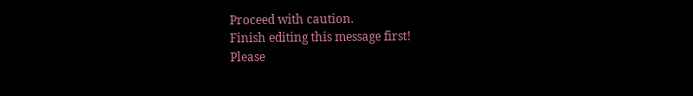Proceed with caution.
Finish editing this message first!
Please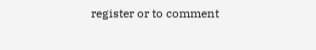register or to comment